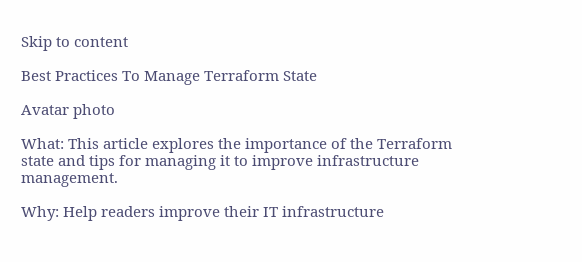Skip to content

Best Practices To Manage Terraform State

Avatar photo

What: This article explores the importance of the Terraform state and tips for managing it to improve infrastructure management.

Why: Help readers improve their IT infrastructure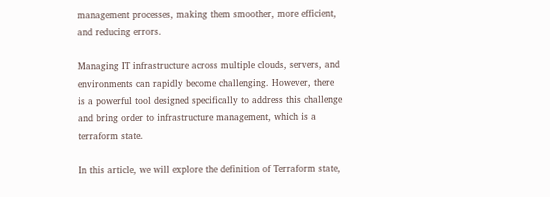management processes, making them smoother, more efficient, and reducing errors.

Managing IT infrastructure across multiple clouds, servers, and environments can rapidly become challenging. However, there is a powerful tool designed specifically to address this challenge and bring order to infrastructure management, which is a terraform state.

In this article, we will explore the definition of Terraform state,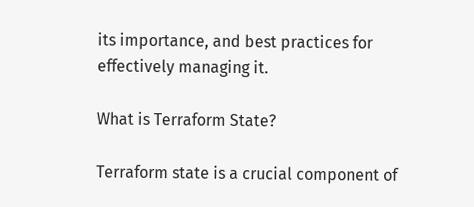its importance, and best practices for effectively managing it.

What is Terraform State?

Terraform state is a crucial component of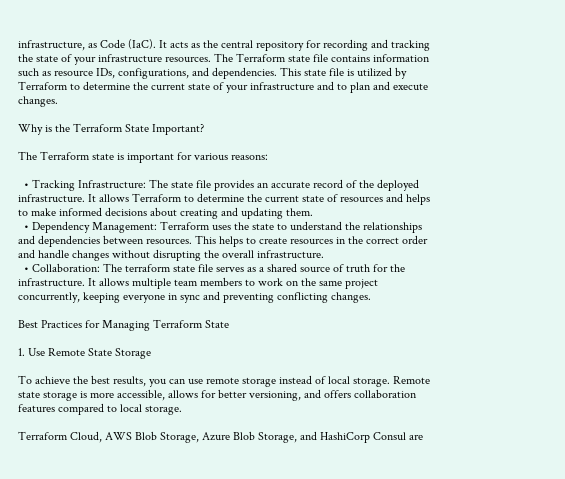infrastructure, as Code (IaC). It acts as the central repository for recording and tracking the state of your infrastructure resources. The Terraform state file contains information such as resource IDs, configurations, and dependencies. This state file is utilized by Terraform to determine the current state of your infrastructure and to plan and execute changes.

Why is the Terraform State Important?

The Terraform state is important for various reasons:

  • Tracking Infrastructure: The state file provides an accurate record of the deployed infrastructure. It allows Terraform to determine the current state of resources and helps to make informed decisions about creating and updating them.
  • Dependency Management: Terraform uses the state to understand the relationships and dependencies between resources. This helps to create resources in the correct order and handle changes without disrupting the overall infrastructure.
  • Collaboration: The terraform state file serves as a shared source of truth for the infrastructure. It allows multiple team members to work on the same project concurrently, keeping everyone in sync and preventing conflicting changes.

Best Practices for Managing Terraform State

1. Use Remote State Storage

To achieve the best results, you can use remote storage instead of local storage. Remote state storage is more accessible, allows for better versioning, and offers collaboration features compared to local storage.

Terraform Cloud, AWS Blob Storage, Azure Blob Storage, and HashiCorp Consul are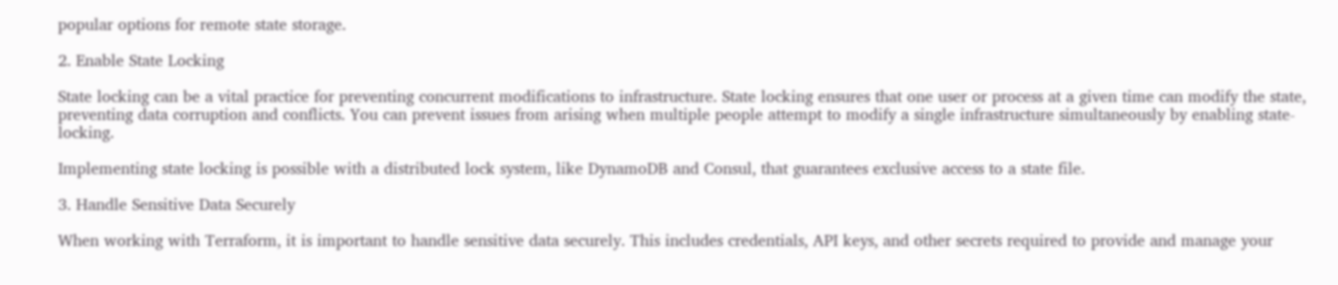popular options for remote state storage.

2. Enable State Locking

State locking can be a vital practice for preventing concurrent modifications to infrastructure. State locking ensures that one user or process at a given time can modify the state, preventing data corruption and conflicts. You can prevent issues from arising when multiple people attempt to modify a single infrastructure simultaneously by enabling state-locking.

Implementing state locking is possible with a distributed lock system, like DynamoDB and Consul, that guarantees exclusive access to a state file.

3. Handle Sensitive Data Securely

When working with Terraform, it is important to handle sensitive data securely. This includes credentials, API keys, and other secrets required to provide and manage your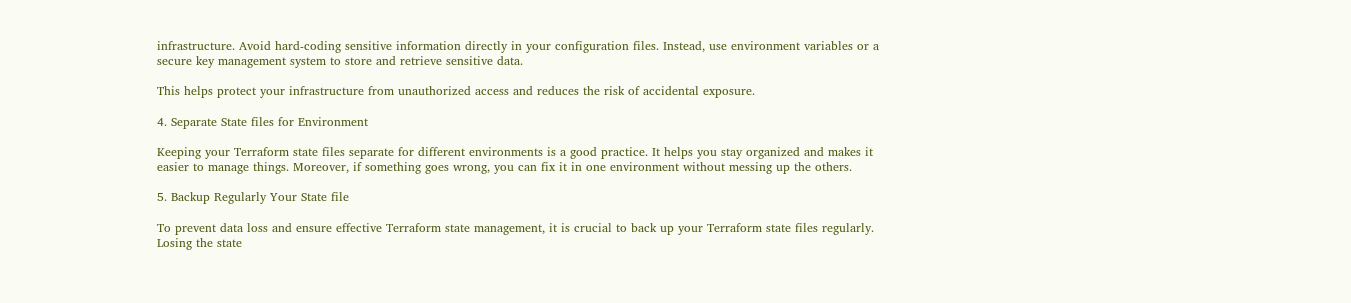infrastructure. Avoid hard-coding sensitive information directly in your configuration files. Instead, use environment variables or a secure key management system to store and retrieve sensitive data.

This helps protect your infrastructure from unauthorized access and reduces the risk of accidental exposure.

4. Separate State files for Environment

Keeping your Terraform state files separate for different environments is a good practice. It helps you stay organized and makes it easier to manage things. Moreover, if something goes wrong, you can fix it in one environment without messing up the others.

5. Backup Regularly Your State file

To prevent data loss and ensure effective Terraform state management, it is crucial to back up your Terraform state files regularly. Losing the state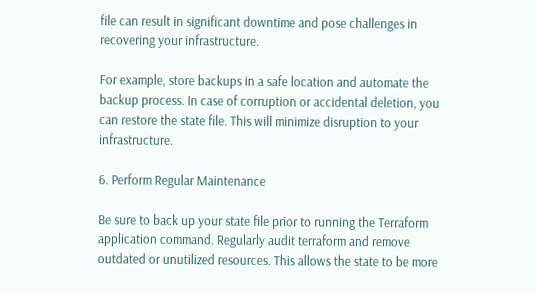file can result in significant downtime and pose challenges in recovering your infrastructure.

For example, store backups in a safe location and automate the backup process. In case of corruption or accidental deletion, you can restore the state file. This will minimize disruption to your infrastructure.

6. Perform Regular Maintenance

Be sure to back up your state file prior to running the Terraform application command. Regularly audit terraform and remove outdated or unutilized resources. This allows the state to be more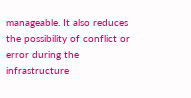manageable. It also reduces the possibility of conflict or error during the infrastructure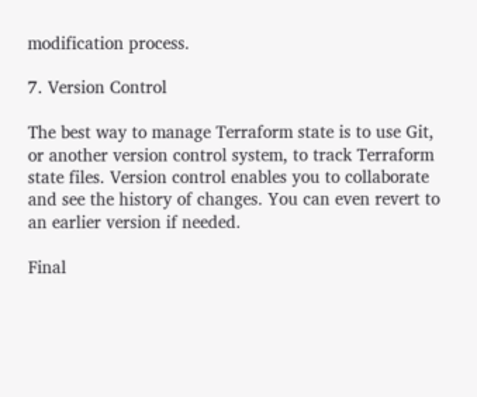modification process.

7. Version Control

The best way to manage Terraform state is to use Git, or another version control system, to track Terraform state files. Version control enables you to collaborate and see the history of changes. You can even revert to an earlier version if needed.

Final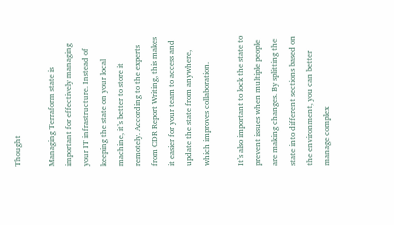Thought

Managing Terraform state is important for effectively managing your IT infrastructure. Instead of keeping the state on your local machine, it’s better to store it remotely. According to the experts from CDR Report Writing, this makes it easier for your team to access and update the state from anywhere, which improves collaboration.

It’s also important to lock the state to prevent issues when multiple people are making changes. By splitting the state into different sections based on the environment, you can better manage complex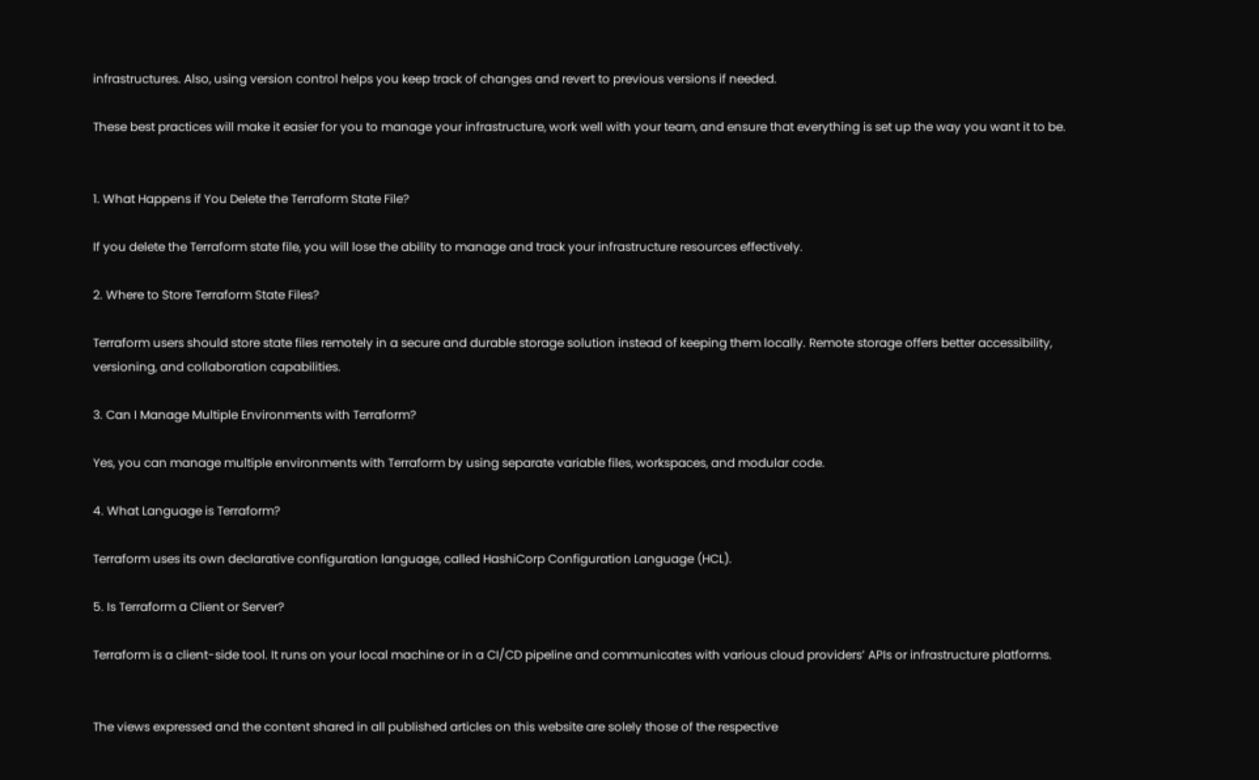infrastructures. Also, using version control helps you keep track of changes and revert to previous versions if needed.

These best practices will make it easier for you to manage your infrastructure, work well with your team, and ensure that everything is set up the way you want it to be.


1. What Happens if You Delete the Terraform State File?

If you delete the Terraform state file, you will lose the ability to manage and track your infrastructure resources effectively.

2. Where to Store Terraform State Files?

Terraform users should store state files remotely in a secure and durable storage solution instead of keeping them locally. Remote storage offers better accessibility, versioning, and collaboration capabilities.

3. Can I Manage Multiple Environments with Terraform?

Yes, you can manage multiple environments with Terraform by using separate variable files, workspaces, and modular code.

4. What Language is Terraform?

Terraform uses its own declarative configuration language, called HashiCorp Configuration Language (HCL).

5. Is Terraform a Client or Server?

Terraform is a client-side tool. It runs on your local machine or in a CI/CD pipeline and communicates with various cloud providers’ APIs or infrastructure platforms.


The views expressed and the content shared in all published articles on this website are solely those of the respective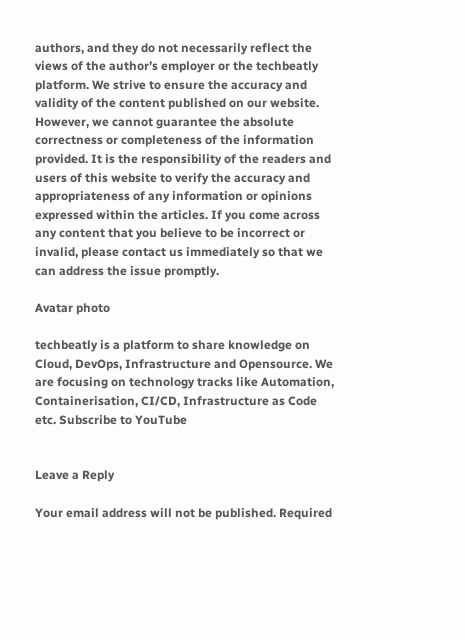authors, and they do not necessarily reflect the views of the author’s employer or the techbeatly platform. We strive to ensure the accuracy and validity of the content published on our website. However, we cannot guarantee the absolute correctness or completeness of the information provided. It is the responsibility of the readers and users of this website to verify the accuracy and appropriateness of any information or opinions expressed within the articles. If you come across any content that you believe to be incorrect or invalid, please contact us immediately so that we can address the issue promptly.

Avatar photo

techbeatly is a platform to share knowledge on Cloud, DevOps, Infrastructure and Opensource. We are focusing on technology tracks like Automation, Containerisation, CI/CD, Infrastructure as Code etc. Subscribe to YouTube


Leave a Reply

Your email address will not be published. Required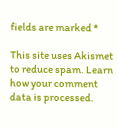fields are marked *

This site uses Akismet to reduce spam. Learn how your comment data is processed.